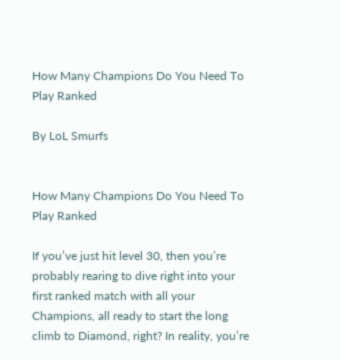How Many Champions Do You Need To Play Ranked

By LoL Smurfs


How Many Champions Do You Need To Play Ranked

If you’ve just hit level 30, then you’re probably rearing to dive right into your first ranked match with all your Champions, all ready to start the long climb to Diamond, right? In reality, you’re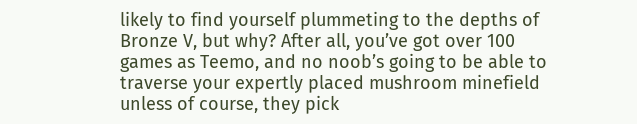likely to find yourself plummeting to the depths of Bronze V, but why? After all, you’ve got over 100 games as Teemo, and no noob’s going to be able to traverse your expertly placed mushroom minefield unless of course, they pick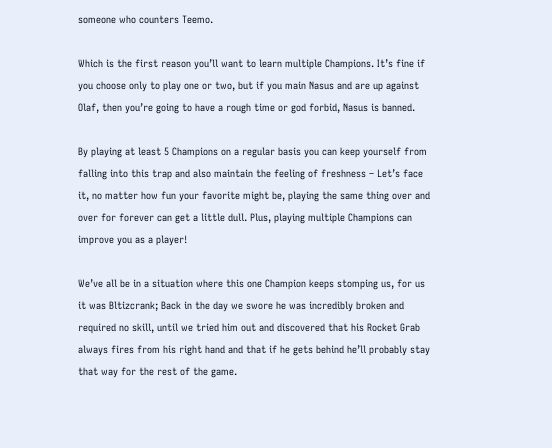someone who counters Teemo.

Which is the first reason you’ll want to learn multiple Champions. It’s fine if you choose only to play one or two, but if you main Nasus and are up against Olaf, then you’re going to have a rough time or god forbid, Nasus is banned.

By playing at least 5 Champions on a regular basis you can keep yourself from falling into this trap and also maintain the feeling of freshness – Let’s face it, no matter how fun your favorite might be, playing the same thing over and over for forever can get a little dull. Plus, playing multiple Champions can improve you as a player!

We’ve all be in a situation where this one Champion keeps stomping us, for us it was Bltizcrank; Back in the day we swore he was incredibly broken and required no skill, until we tried him out and discovered that his Rocket Grab always fires from his right hand and that if he gets behind he’ll probably stay that way for the rest of the game.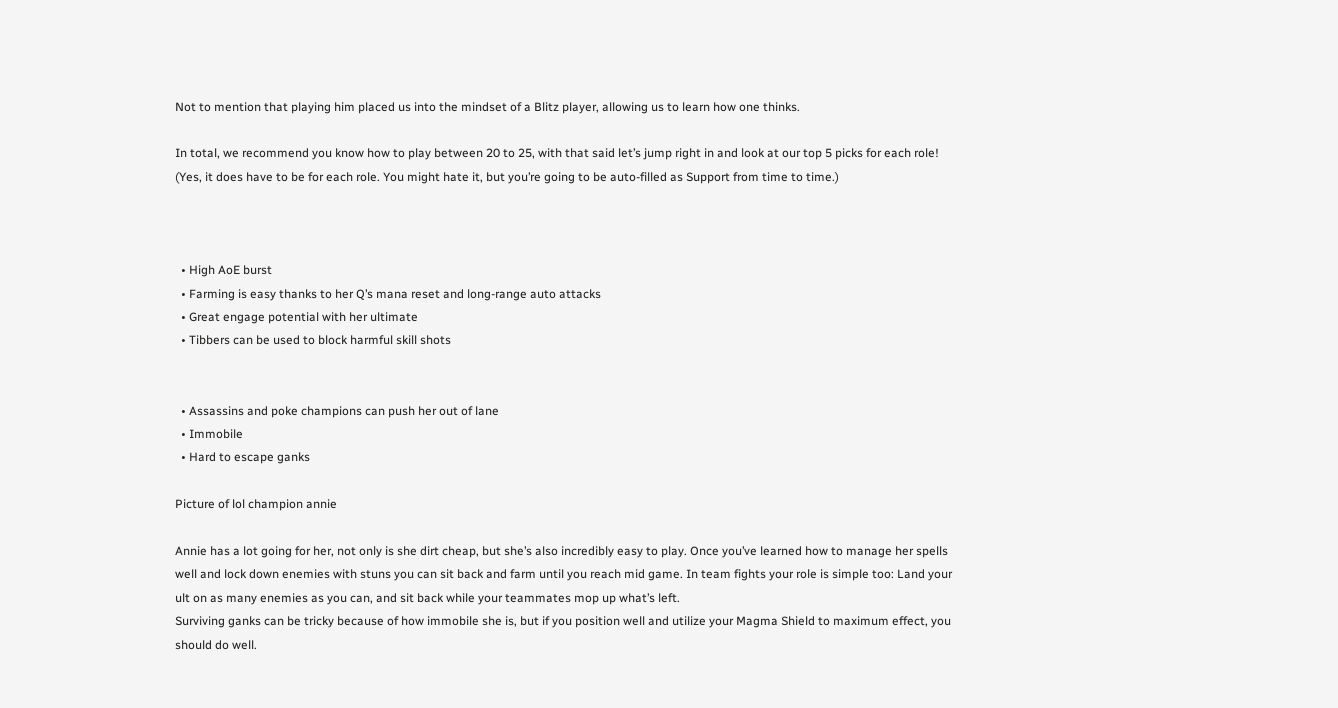Not to mention that playing him placed us into the mindset of a Blitz player, allowing us to learn how one thinks.

In total, we recommend you know how to play between 20 to 25, with that said let’s jump right in and look at our top 5 picks for each role! (Yes, it does have to be for each role. You might hate it, but you’re going to be auto-filled as Support from time to time.)



  • High AoE burst
  • Farming is easy thanks to her Q’s mana reset and long-range auto attacks
  • Great engage potential with her ultimate
  • Tibbers can be used to block harmful skill shots


  • Assassins and poke champions can push her out of lane
  • Immobile
  • Hard to escape ganks

Picture of lol champion annie

Annie has a lot going for her, not only is she dirt cheap, but she’s also incredibly easy to play. Once you’ve learned how to manage her spells well and lock down enemies with stuns you can sit back and farm until you reach mid game. In team fights your role is simple too: Land your ult on as many enemies as you can, and sit back while your teammates mop up what’s left.
Surviving ganks can be tricky because of how immobile she is, but if you position well and utilize your Magma Shield to maximum effect, you should do well.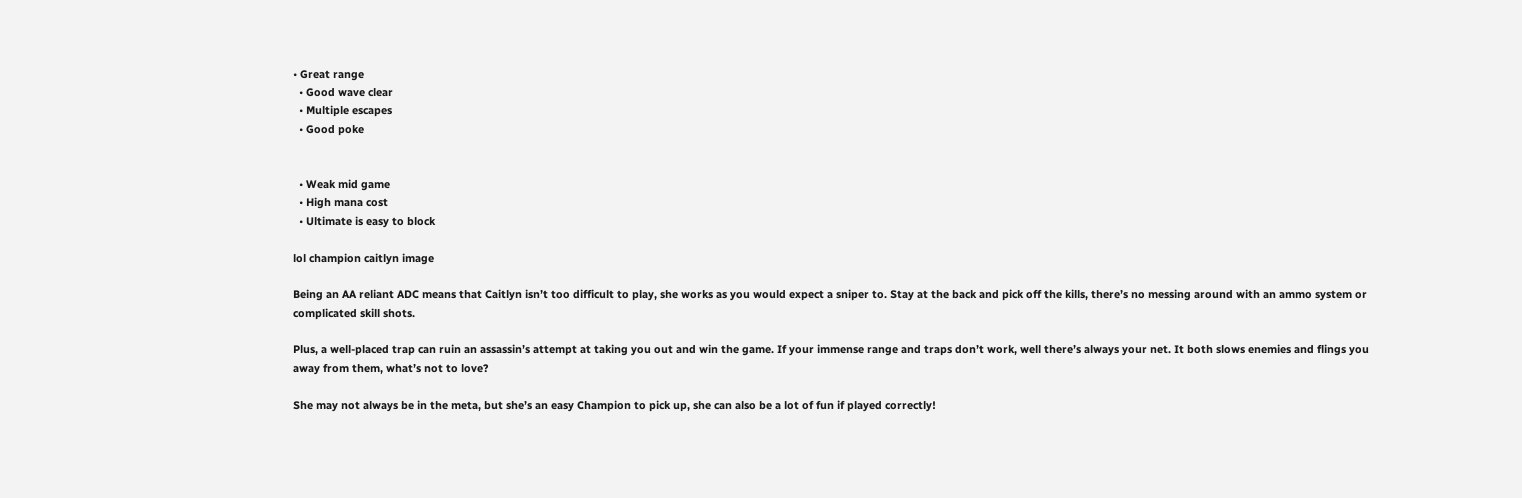• Great range
  • Good wave clear
  • Multiple escapes
  • Good poke


  • Weak mid game
  • High mana cost
  • Ultimate is easy to block

lol champion caitlyn image

Being an AA reliant ADC means that Caitlyn isn’t too difficult to play, she works as you would expect a sniper to. Stay at the back and pick off the kills, there’s no messing around with an ammo system or complicated skill shots.

Plus, a well-placed trap can ruin an assassin’s attempt at taking you out and win the game. If your immense range and traps don’t work, well there’s always your net. It both slows enemies and flings you away from them, what’s not to love?

She may not always be in the meta, but she’s an easy Champion to pick up, she can also be a lot of fun if played correctly!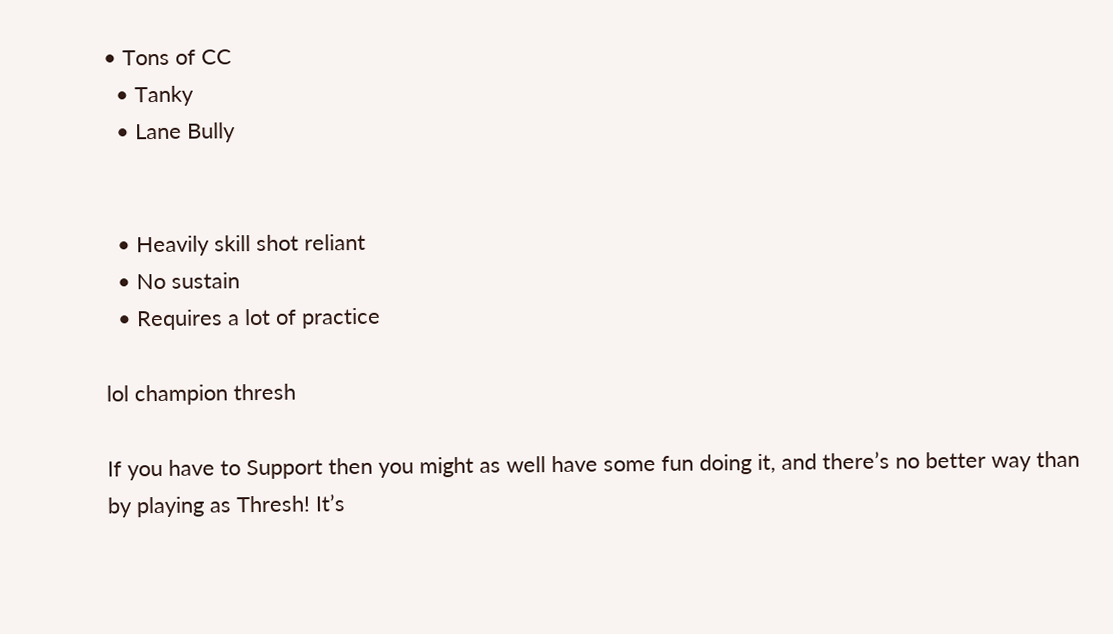• Tons of CC
  • Tanky
  • Lane Bully


  • Heavily skill shot reliant
  • No sustain
  • Requires a lot of practice

lol champion thresh

If you have to Support then you might as well have some fun doing it, and there’s no better way than by playing as Thresh! It’s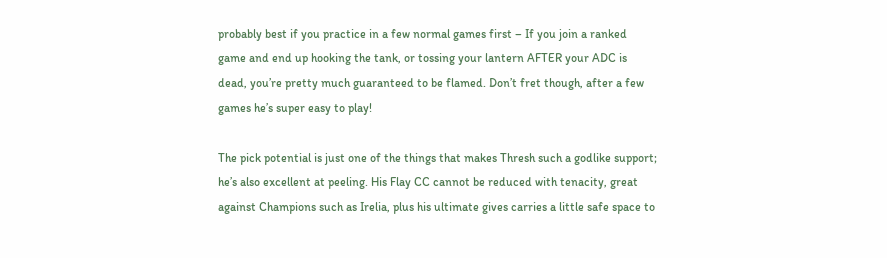probably best if you practice in a few normal games first – If you join a ranked game and end up hooking the tank, or tossing your lantern AFTER your ADC is dead, you’re pretty much guaranteed to be flamed. Don’t fret though, after a few games he’s super easy to play!

The pick potential is just one of the things that makes Thresh such a godlike support; he’s also excellent at peeling. His Flay CC cannot be reduced with tenacity, great against Champions such as Irelia, plus his ultimate gives carries a little safe space to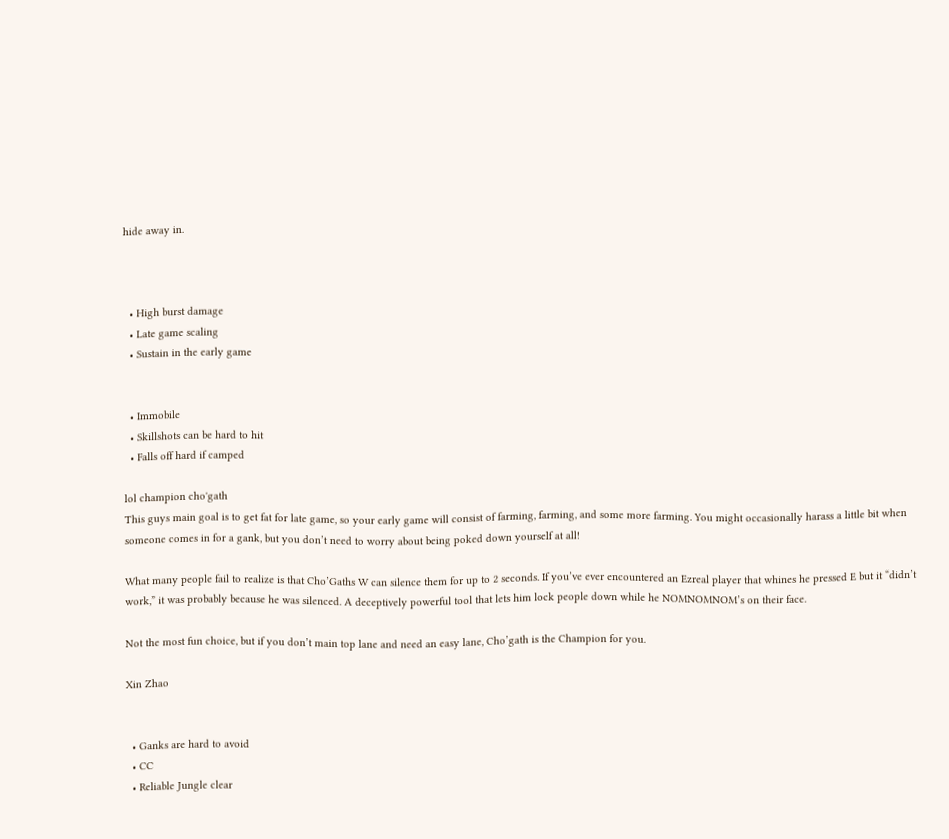hide away in.



  • High burst damage
  • Late game scaling
  • Sustain in the early game


  • Immobile
  • Skillshots can be hard to hit
  • Falls off hard if camped

lol champion cho'gath
This guys main goal is to get fat for late game, so your early game will consist of farming, farming, and some more farming. You might occasionally harass a little bit when someone comes in for a gank, but you don’t need to worry about being poked down yourself at all!

What many people fail to realize is that Cho’Gaths W can silence them for up to 2 seconds. If you’ve ever encountered an Ezreal player that whines he pressed E but it “didn’t work,” it was probably because he was silenced. A deceptively powerful tool that lets him lock people down while he NOMNOMNOM’s on their face.

Not the most fun choice, but if you don’t main top lane and need an easy lane, Cho’gath is the Champion for you.

Xin Zhao


  • Ganks are hard to avoid
  • CC
  • Reliable Jungle clear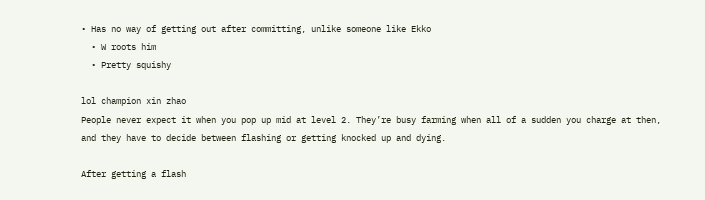• Has no way of getting out after committing, unlike someone like Ekko
  • W roots him
  • Pretty squishy

lol champion xin zhao
People never expect it when you pop up mid at level 2. They’re busy farming when all of a sudden you charge at then, and they have to decide between flashing or getting knocked up and dying.

After getting a flash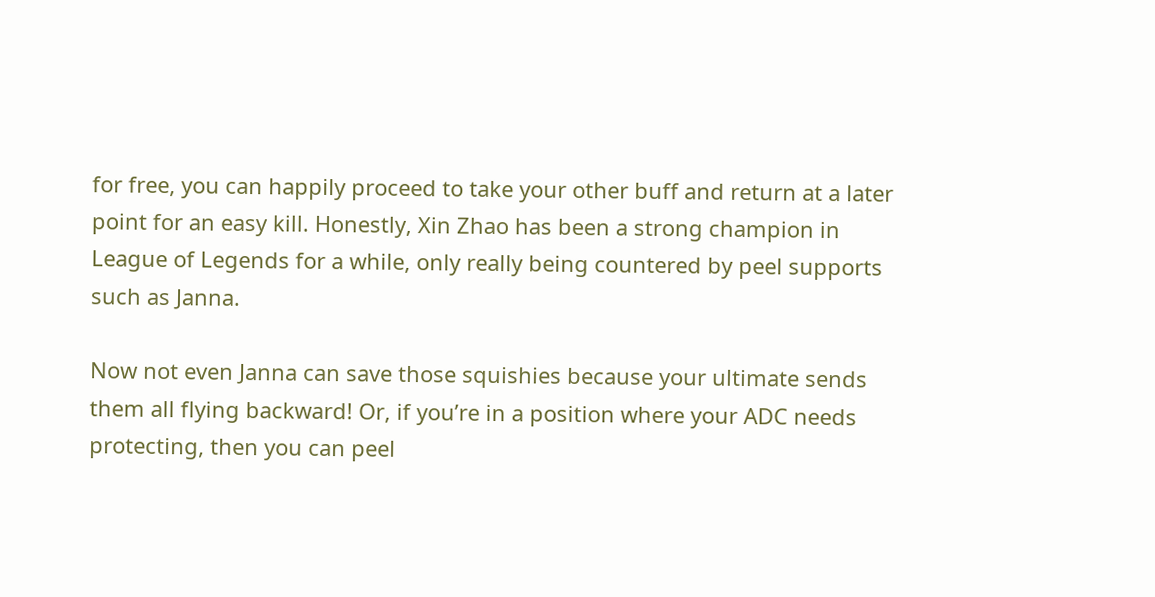for free, you can happily proceed to take your other buff and return at a later point for an easy kill. Honestly, Xin Zhao has been a strong champion in League of Legends for a while, only really being countered by peel supports such as Janna.

Now not even Janna can save those squishies because your ultimate sends them all flying backward! Or, if you’re in a position where your ADC needs protecting, then you can peel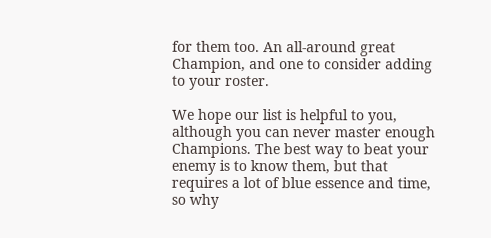for them too. An all-around great Champion, and one to consider adding to your roster.

We hope our list is helpful to you, although you can never master enough Champions. The best way to beat your enemy is to know them, but that requires a lot of blue essence and time, so why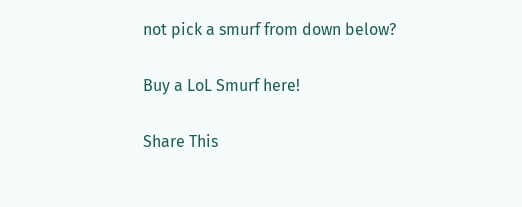not pick a smurf from down below?

Buy a LoL Smurf here!

Share This